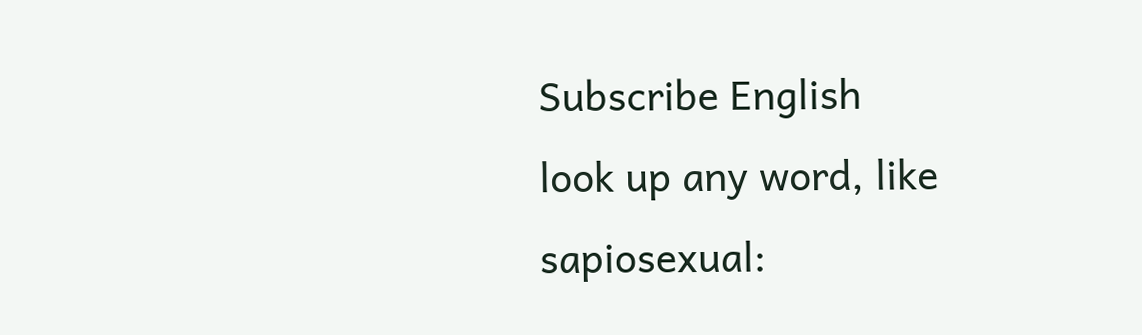Subscribe English
look up any word, like sapiosexual: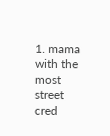1. mama with the most street cred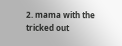2. mama with the tricked out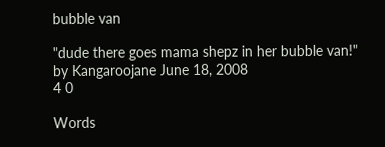bubble van

"dude there goes mama shepz in her bubble van!"
by Kangaroojane June 18, 2008
4 0

Words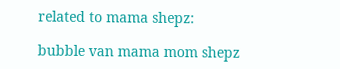related to mama shepz:

bubble van mama mom shepz